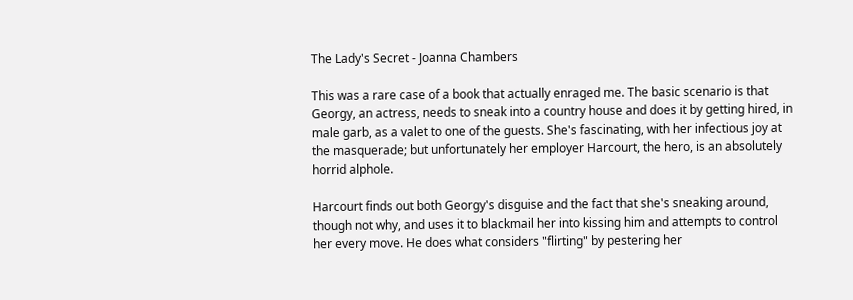The Lady's Secret - Joanna Chambers

This was a rare case of a book that actually enraged me. The basic scenario is that Georgy, an actress, needs to sneak into a country house and does it by getting hired, in male garb, as a valet to one of the guests. She's fascinating, with her infectious joy at the masquerade; but unfortunately her employer Harcourt, the hero, is an absolutely horrid alphole.

Harcourt finds out both Georgy's disguise and the fact that she's sneaking around, though not why, and uses it to blackmail her into kissing him and attempts to control her every move. He does what considers "flirting" by pestering her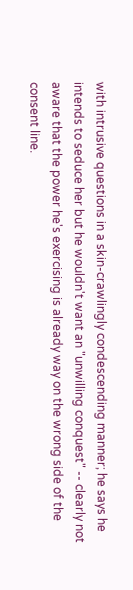with intrusive questions in a skin-crawlingly condescending manner; he says he intends to seduce her but he wouldn't want an "unwilling conquest" -- clearly not aware that the power he's exercising is already way on the wrong side of the consent line.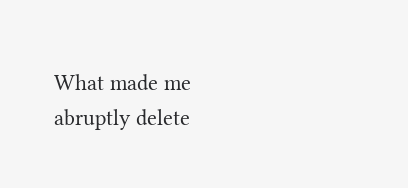What made me abruptly delete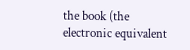the book (the electronic equivalent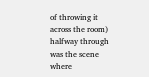of throwing it across the room) halfway through was the scene where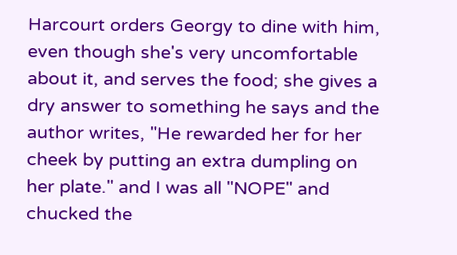Harcourt orders Georgy to dine with him, even though she's very uncomfortable about it, and serves the food; she gives a dry answer to something he says and the author writes, "He rewarded her for her cheek by putting an extra dumpling on her plate." and I was all "NOPE" and chucked the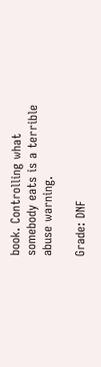book. Controlling what somebody eats is a terrible abuse warning.

Grade: DNF